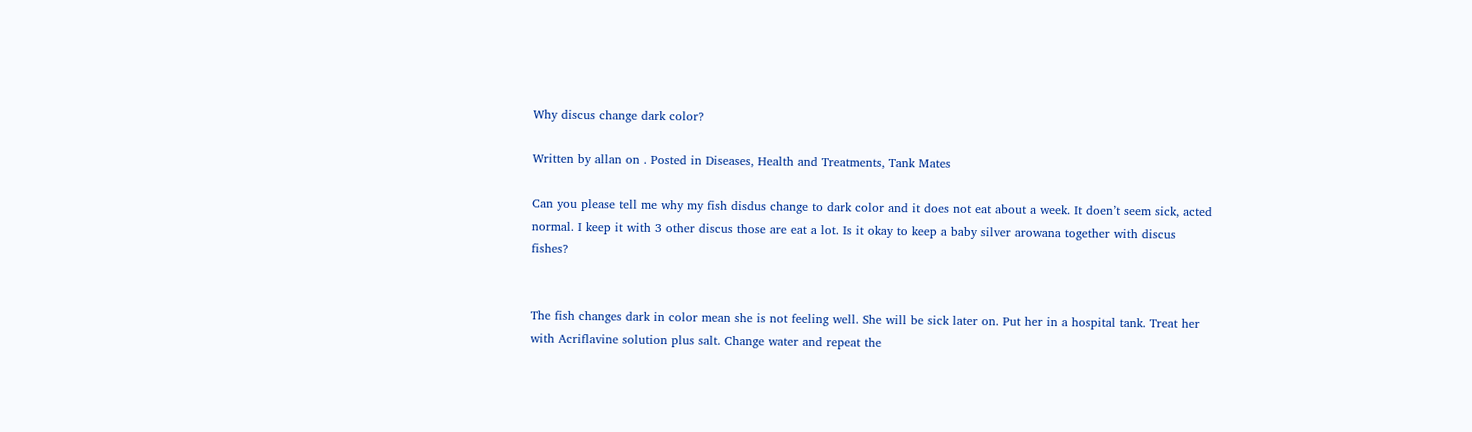Why discus change dark color?

Written by allan on . Posted in Diseases, Health and Treatments, Tank Mates

Can you please tell me why my fish disdus change to dark color and it does not eat about a week. It doen’t seem sick, acted normal. I keep it with 3 other discus those are eat a lot. Is it okay to keep a baby silver arowana together with discus fishes?


The fish changes dark in color mean she is not feeling well. She will be sick later on. Put her in a hospital tank. Treat her with Acriflavine solution plus salt. Change water and repeat the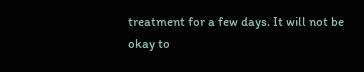treatment for a few days. It will not be okay to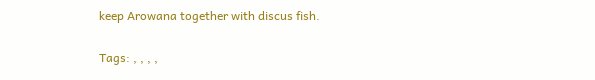keep Arowana together with discus fish.

Tags: , , , ,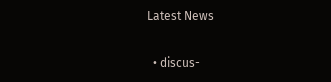Latest News

  • discus-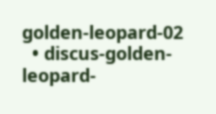golden-leopard-02
  • discus-golden-leopard-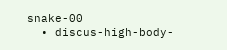snake-00
  • discus-high-body-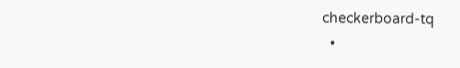checkerboard-tq
  •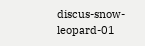discus-snow-leopard-01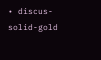• discus-solid-gold